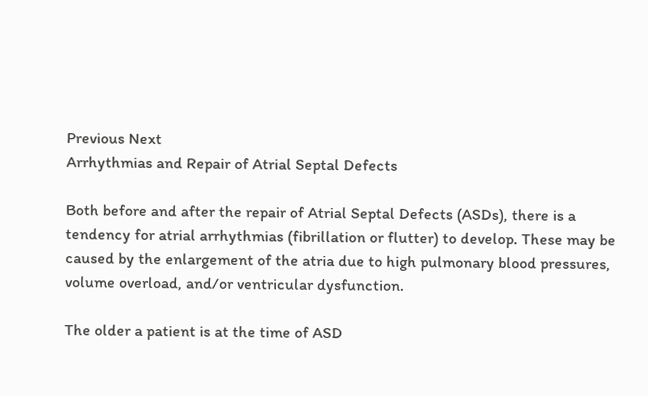Previous Next
Arrhythmias and Repair of Atrial Septal Defects

Both before and after the repair of Atrial Septal Defects (ASDs), there is a tendency for atrial arrhythmias (fibrillation or flutter) to develop. These may be caused by the enlargement of the atria due to high pulmonary blood pressures, volume overload, and/or ventricular dysfunction.

The older a patient is at the time of ASD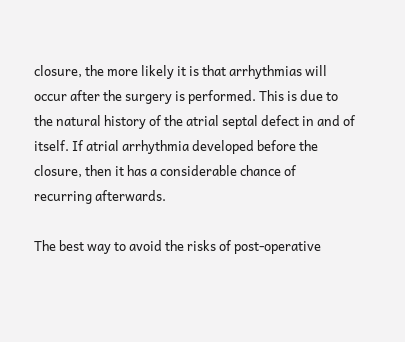closure, the more likely it is that arrhythmias will occur after the surgery is performed. This is due to the natural history of the atrial septal defect in and of itself. If atrial arrhythmia developed before the closure, then it has a considerable chance of recurring afterwards.

The best way to avoid the risks of post-operative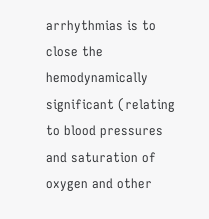arrhythmias is to close the hemodynamically significant (relating to blood pressures and saturation of oxygen and other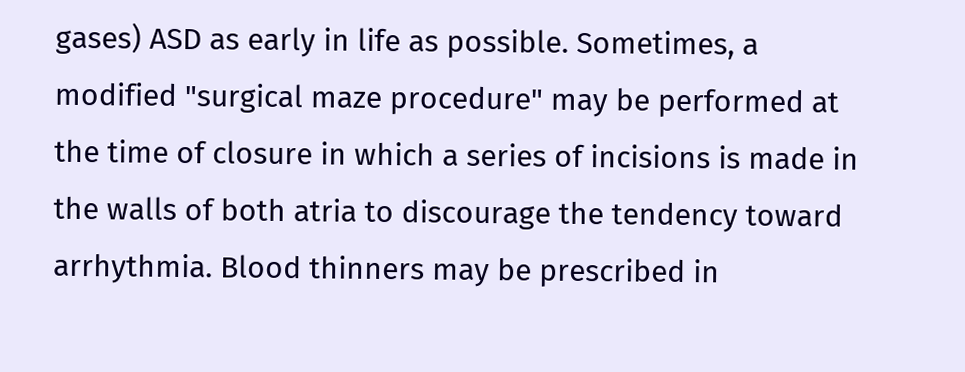gases) ASD as early in life as possible. Sometimes, a modified "surgical maze procedure" may be performed at the time of closure in which a series of incisions is made in the walls of both atria to discourage the tendency toward arrhythmia. Blood thinners may be prescribed in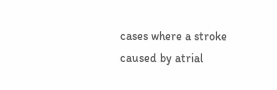cases where a stroke caused by atrial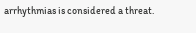arrhythmias is considered a threat.